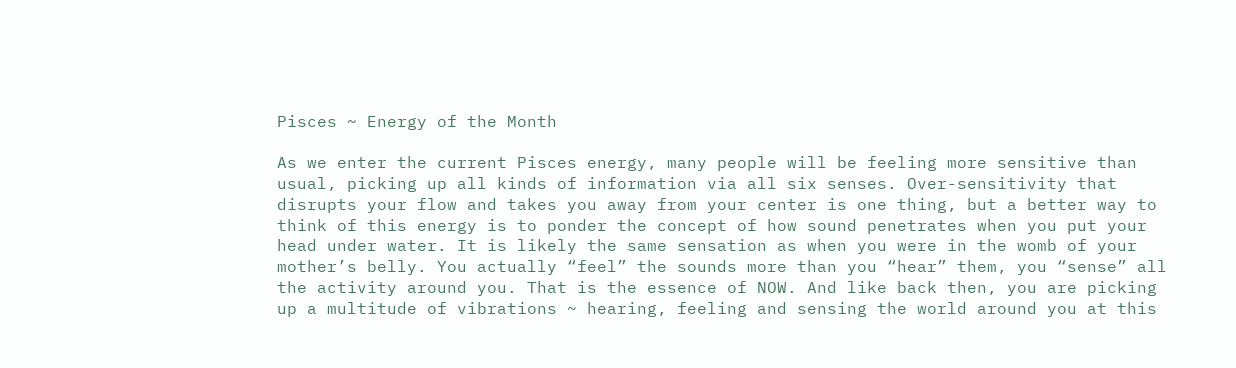Pisces ~ Energy of the Month

As we enter the current Pisces energy, many people will be feeling more sensitive than usual, picking up all kinds of information via all six senses. Over-sensitivity that disrupts your flow and takes you away from your center is one thing, but a better way to think of this energy is to ponder the concept of how sound penetrates when you put your head under water. It is likely the same sensation as when you were in the womb of your mother’s belly. You actually “feel” the sounds more than you “hear” them, you “sense” all the activity around you. That is the essence of NOW. And like back then, you are picking up a multitude of vibrations ~ hearing, feeling and sensing the world around you at this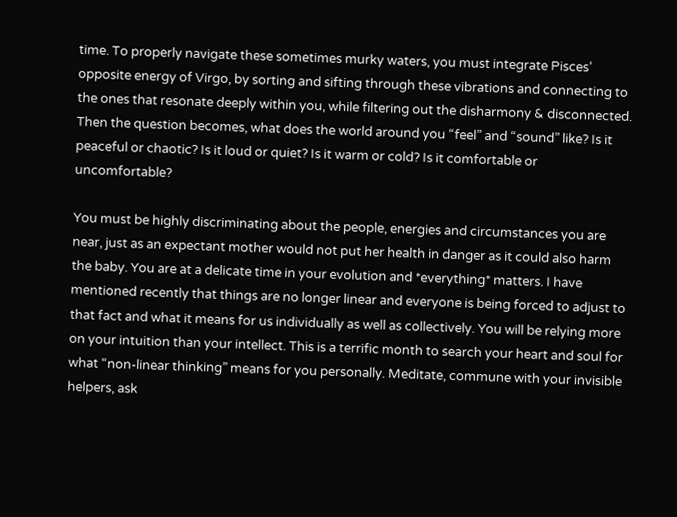time. To properly navigate these sometimes murky waters, you must integrate Pisces’ opposite energy of Virgo, by sorting and sifting through these vibrations and connecting to the ones that resonate deeply within you, while filtering out the disharmony & disconnected. Then the question becomes, what does the world around you “feel” and “sound” like? Is it peaceful or chaotic? Is it loud or quiet? Is it warm or cold? Is it comfortable or uncomfortable?

You must be highly discriminating about the people, energies and circumstances you are near, just as an expectant mother would not put her health in danger as it could also harm the baby. You are at a delicate time in your evolution and *everything* matters. I have mentioned recently that things are no longer linear and everyone is being forced to adjust to that fact and what it means for us individually as well as collectively. You will be relying more on your intuition than your intellect. This is a terrific month to search your heart and soul for what “non-linear thinking” means for you personally. Meditate, commune with your invisible helpers, ask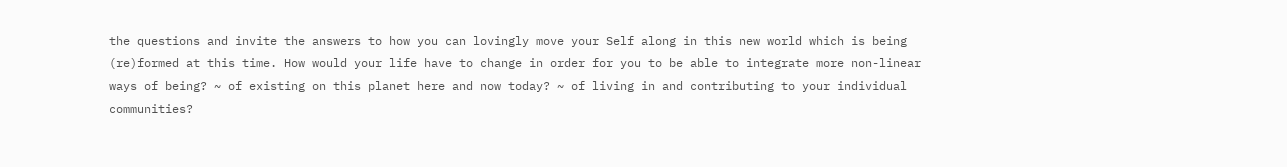the questions and invite the answers to how you can lovingly move your Self along in this new world which is being (re)formed at this time. How would your life have to change in order for you to be able to integrate more non-linear ways of being? ~ of existing on this planet here and now today? ~ of living in and contributing to your individual communities?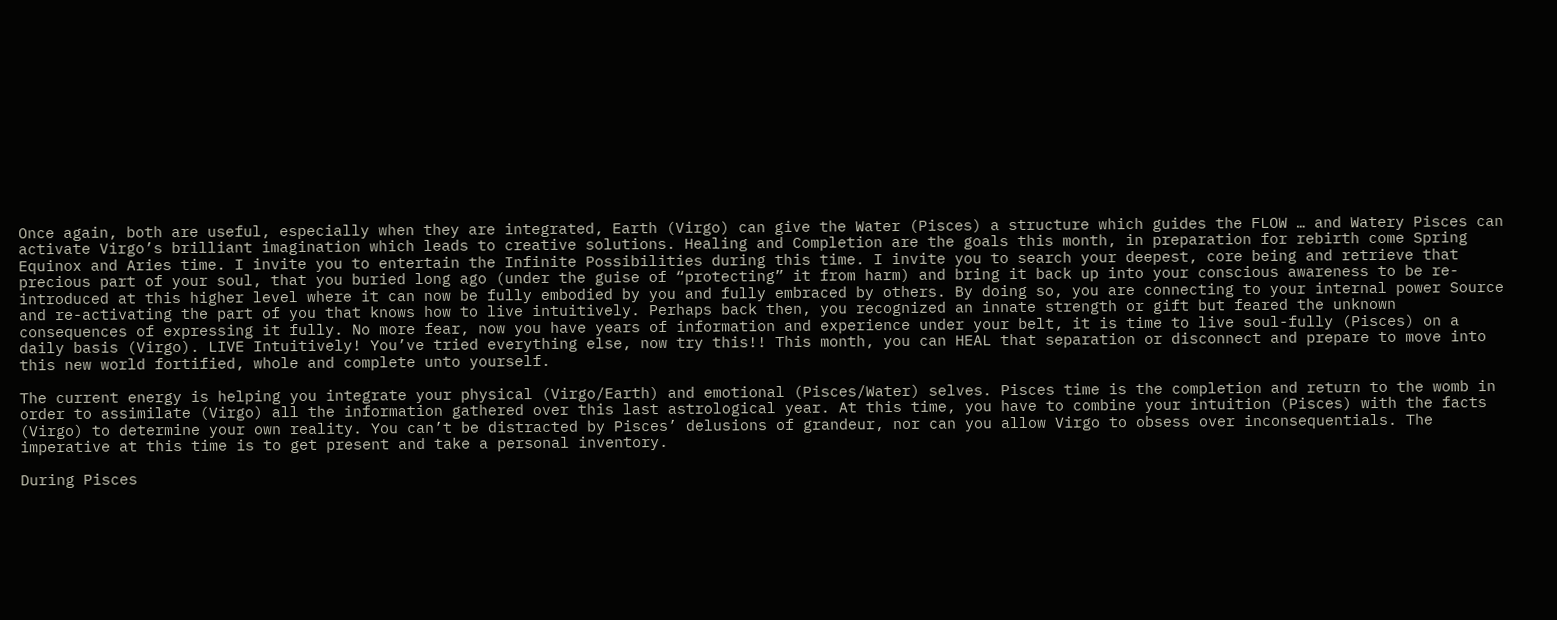Once again, both are useful, especially when they are integrated, Earth (Virgo) can give the Water (Pisces) a structure which guides the FLOW … and Watery Pisces can activate Virgo’s brilliant imagination which leads to creative solutions. Healing and Completion are the goals this month, in preparation for rebirth come Spring Equinox and Aries time. I invite you to entertain the Infinite Possibilities during this time. I invite you to search your deepest, core being and retrieve that precious part of your soul, that you buried long ago (under the guise of “protecting” it from harm) and bring it back up into your conscious awareness to be re-introduced at this higher level where it can now be fully embodied by you and fully embraced by others. By doing so, you are connecting to your internal power Source and re-activating the part of you that knows how to live intuitively. Perhaps back then, you recognized an innate strength or gift but feared the unknown consequences of expressing it fully. No more fear, now you have years of information and experience under your belt, it is time to live soul-fully (Pisces) on a daily basis (Virgo). LIVE Intuitively! You’ve tried everything else, now try this!! This month, you can HEAL that separation or disconnect and prepare to move into this new world fortified, whole and complete unto yourself.

The current energy is helping you integrate your physical (Virgo/Earth) and emotional (Pisces/Water) selves. Pisces time is the completion and return to the womb in order to assimilate (Virgo) all the information gathered over this last astrological year. At this time, you have to combine your intuition (Pisces) with the facts (Virgo) to determine your own reality. You can’t be distracted by Pisces’ delusions of grandeur, nor can you allow Virgo to obsess over inconsequentials. The imperative at this time is to get present and take a personal inventory.

During Pisces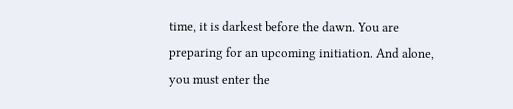time, it is darkest before the dawn. You are preparing for an upcoming initiation. And alone, you must enter the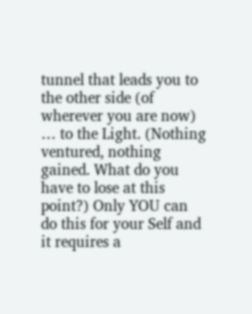tunnel that leads you to the other side (of wherever you are now) … to the Light. (Nothing ventured, nothing gained. What do you have to lose at this point?) Only YOU can do this for your Self and it requires a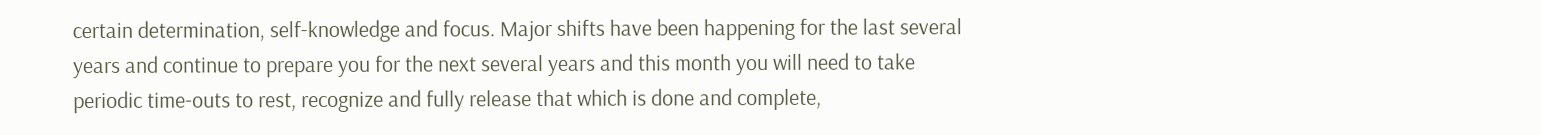certain determination, self-knowledge and focus. Major shifts have been happening for the last several years and continue to prepare you for the next several years and this month you will need to take periodic time-outs to rest, recognize and fully release that which is done and complete,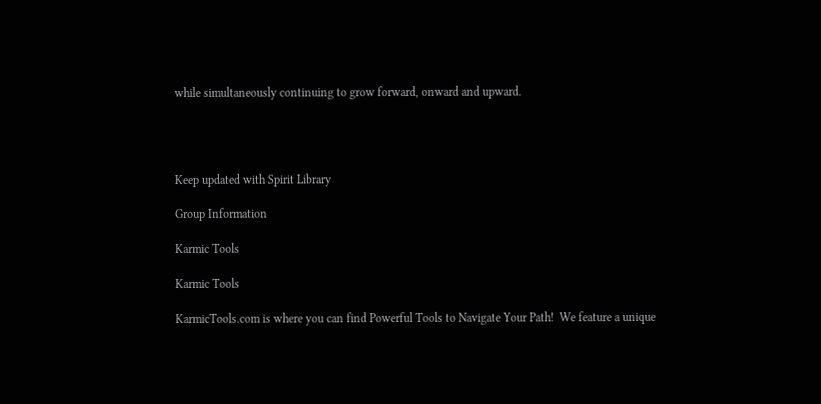while simultaneously continuing to grow forward, onward and upward.




Keep updated with Spirit Library

Group Information

Karmic Tools

Karmic Tools

KarmicTools.com is where you can find Powerful Tools to Navigate Your Path!  We feature a unique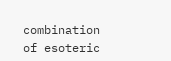combination of esoteric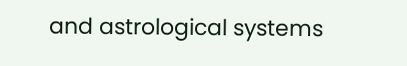and astrological systems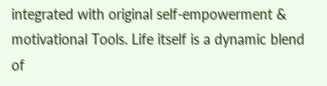integrated with original self-empowerment & motivational Tools. Life itself is a dynamic blend of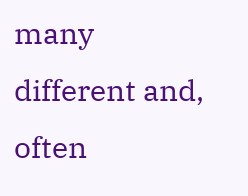many different and, often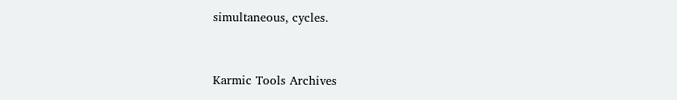simultaneous, cycles.


Karmic Tools Archives